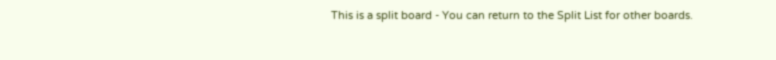This is a split board - You can return to the Split List for other boards.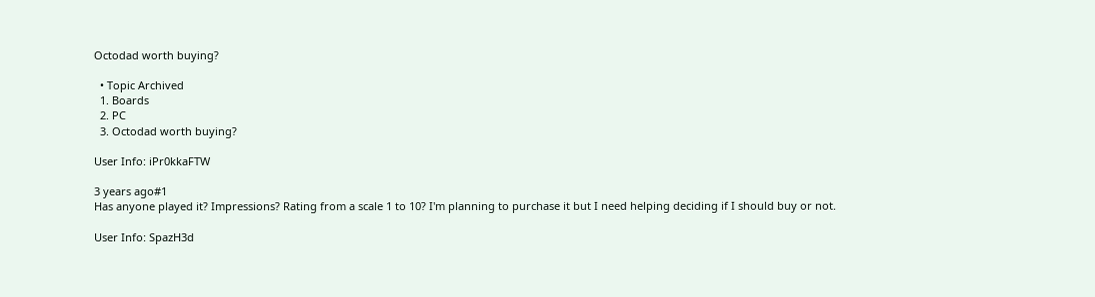Octodad worth buying?

  • Topic Archived
  1. Boards
  2. PC
  3. Octodad worth buying?

User Info: iPr0kkaFTW

3 years ago#1
Has anyone played it? Impressions? Rating from a scale 1 to 10? I'm planning to purchase it but I need helping deciding if I should buy or not.

User Info: SpazH3d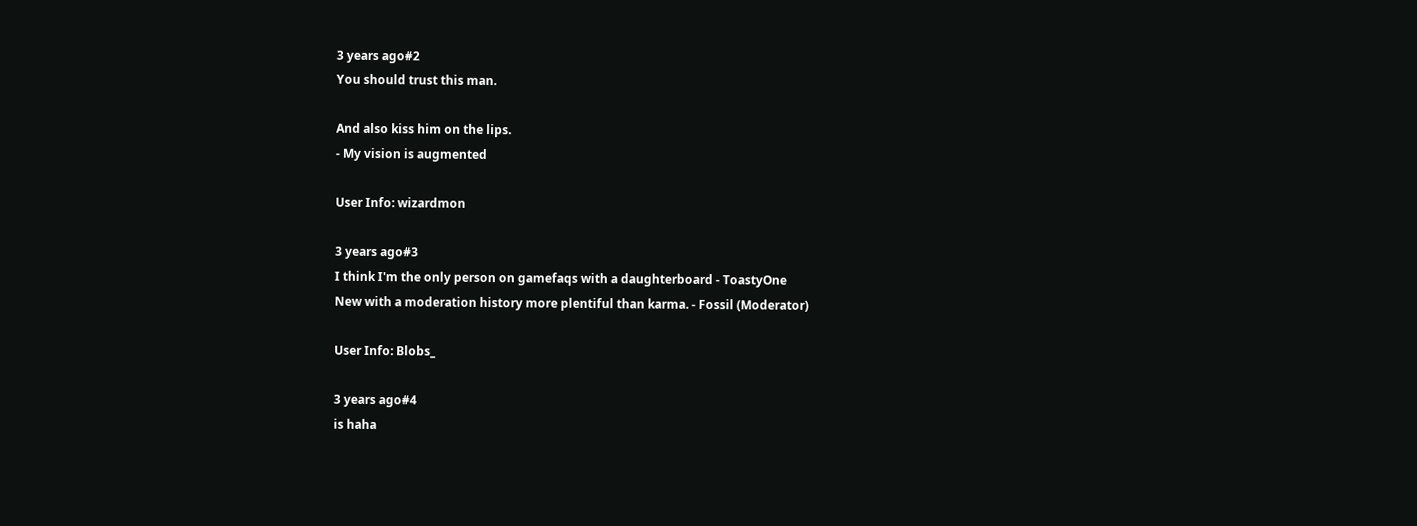3 years ago#2
You should trust this man.

And also kiss him on the lips.
- My vision is augmented

User Info: wizardmon

3 years ago#3
I think I'm the only person on gamefaqs with a daughterboard - ToastyOne
New with a moderation history more plentiful than karma. - Fossil (Moderator)

User Info: Blobs_

3 years ago#4
is haha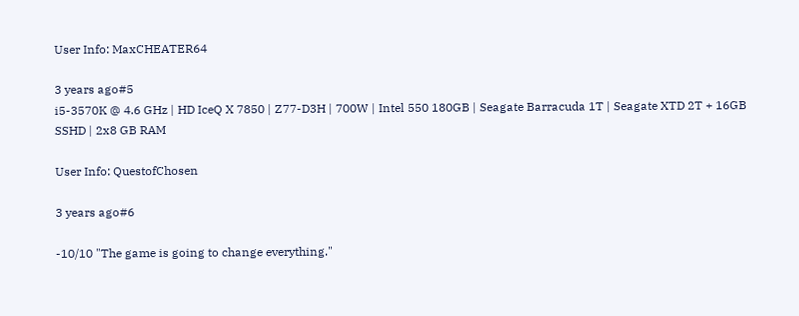User Info: MaxCHEATER64

3 years ago#5
i5-3570K @ 4.6 GHz | HD IceQ X 7850 | Z77-D3H | 700W | Intel 550 180GB | Seagate Barracuda 1T | Seagate XTD 2T + 16GB SSHD | 2x8 GB RAM

User Info: QuestofChosen

3 years ago#6

-10/10 "The game is going to change everything."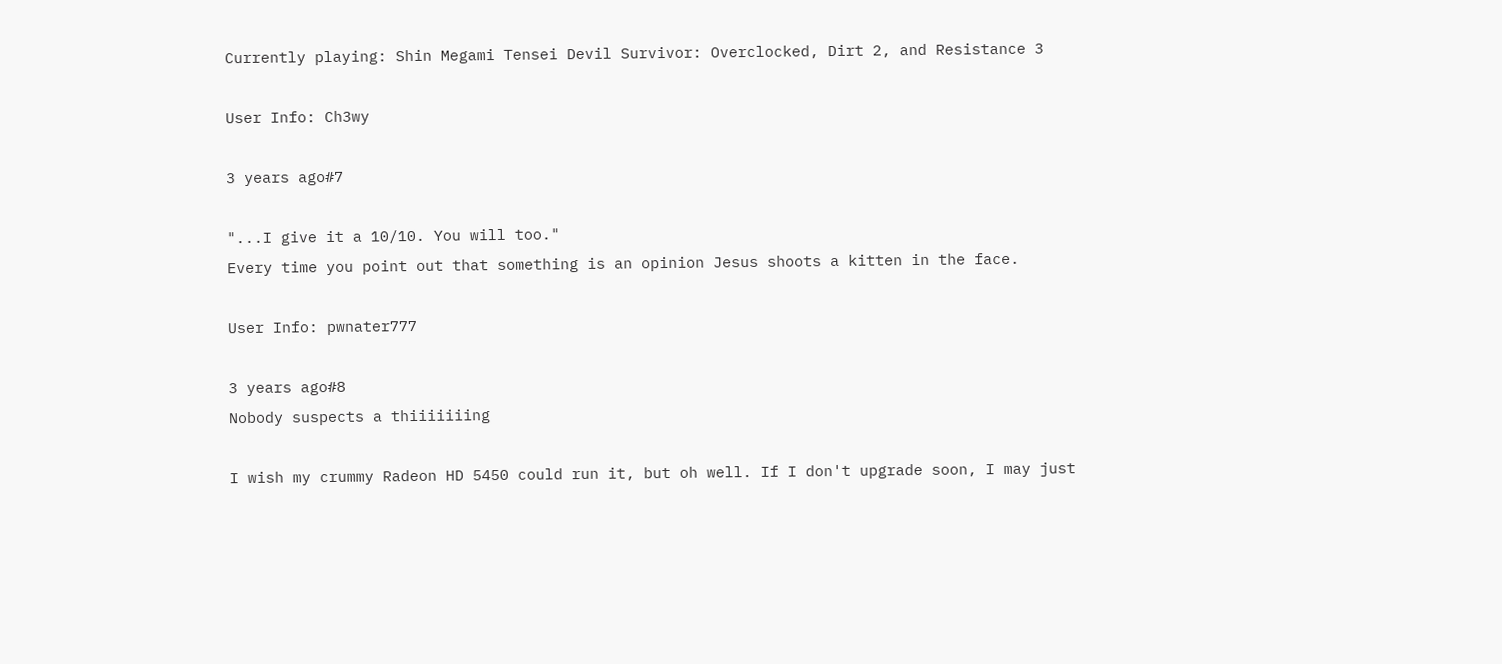Currently playing: Shin Megami Tensei Devil Survivor: Overclocked, Dirt 2, and Resistance 3

User Info: Ch3wy

3 years ago#7

"...I give it a 10/10. You will too."
Every time you point out that something is an opinion Jesus shoots a kitten in the face.

User Info: pwnater777

3 years ago#8
Nobody suspects a thiiiiiiing

I wish my crummy Radeon HD 5450 could run it, but oh well. If I don't upgrade soon, I may just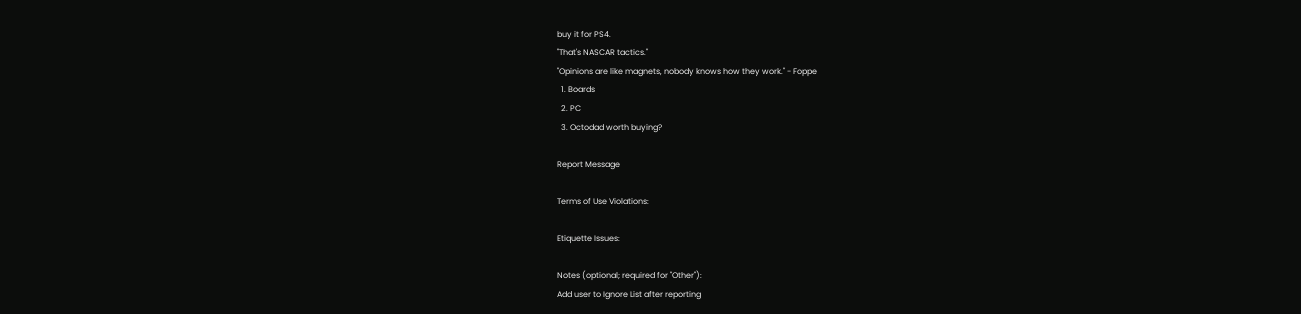buy it for PS4.
"That's NASCAR tactics."
"Opinions are like magnets, nobody knows how they work." - Foppe
  1. Boards
  2. PC
  3. Octodad worth buying?

Report Message

Terms of Use Violations:

Etiquette Issues:

Notes (optional; required for "Other"):
Add user to Ignore List after reporting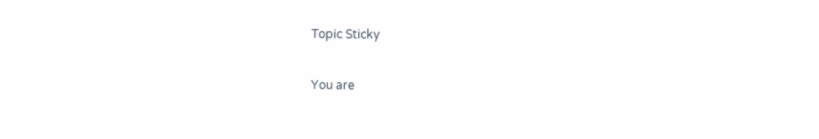Topic Sticky

You are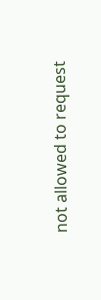not allowed to request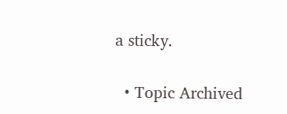a sticky.

  • Topic Archived